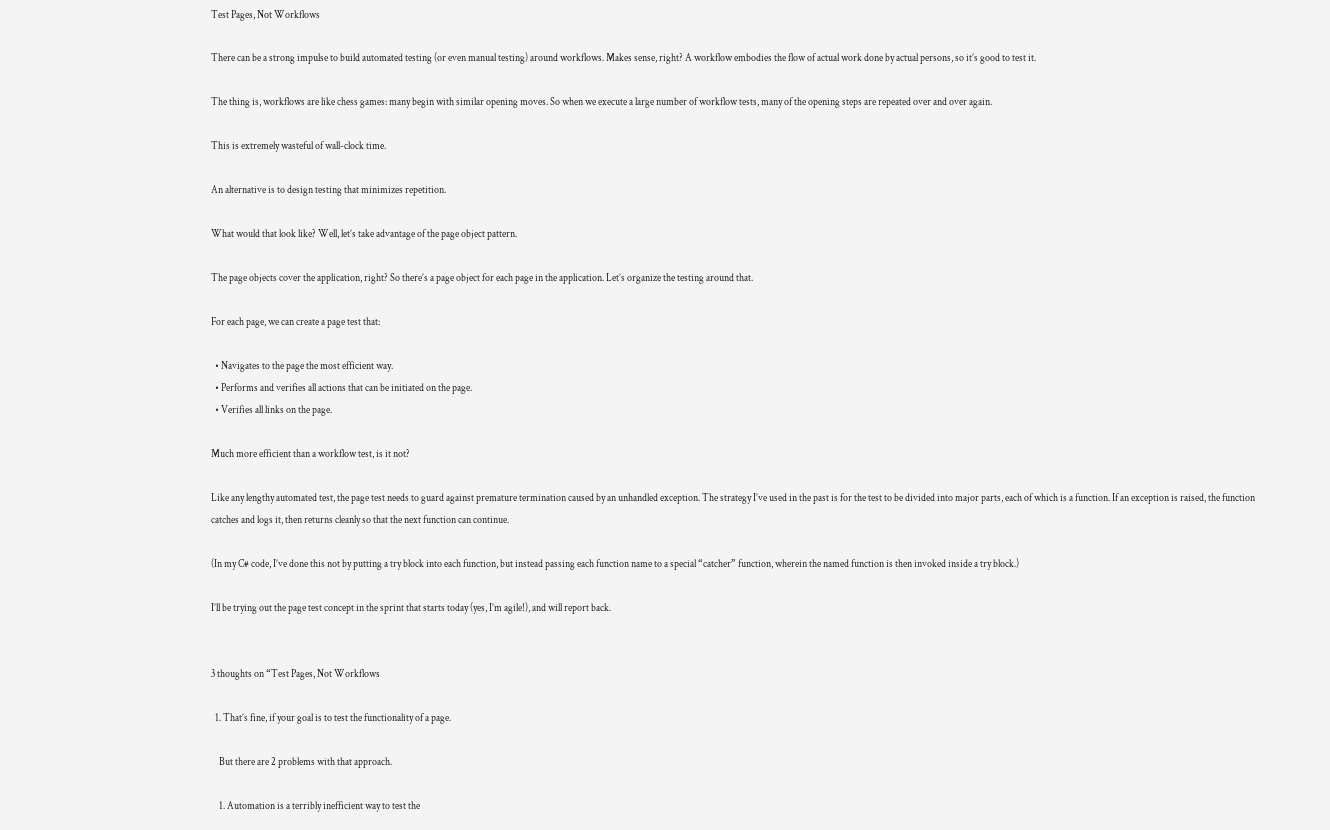Test Pages, Not Workflows

There can be a strong impulse to build automated testing (or even manual testing) around workflows. Makes sense, right? A workflow embodies the flow of actual work done by actual persons, so it’s good to test it.

The thing is, workflows are like chess games: many begin with similar opening moves. So when we execute a large number of workflow tests, many of the opening steps are repeated over and over again.

This is extremely wasteful of wall-clock time.

An alternative is to design testing that minimizes repetition.

What would that look like? Well, let’s take advantage of the page object pattern.

The page objects cover the application, right? So there’s a page object for each page in the application. Let’s organize the testing around that.

For each page, we can create a page test that:

  • Navigates to the page the most efficient way.
  • Performs and verifies all actions that can be initiated on the page.
  • Verifies all links on the page.

Much more efficient than a workflow test, is it not?

Like any lengthy automated test, the page test needs to guard against premature termination caused by an unhandled exception. The strategy I’ve used in the past is for the test to be divided into major parts, each of which is a function. If an exception is raised, the function catches and logs it, then returns cleanly so that the next function can continue.

(In my C# code, I’ve done this not by putting a try block into each function, but instead passing each function name to a special “catcher” function, wherein the named function is then invoked inside a try block.)

I’ll be trying out the page test concept in the sprint that starts today (yes, I’m agile!), and will report back.


3 thoughts on “Test Pages, Not Workflows

  1. That’s fine, if your goal is to test the functionality of a page.

    But there are 2 problems with that approach.

    1. Automation is a terribly inefficient way to test the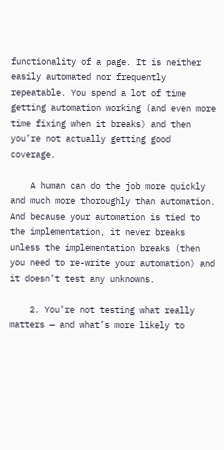functionality of a page. It is neither easily automated nor frequently repeatable. You spend a lot of time getting automation working (and even more time fixing when it breaks) and then you’re not actually getting good coverage.

    A human can do the job more quickly and much more thoroughly than automation. And because your automation is tied to the implementation, it never breaks unless the implementation breaks (then you need to re-write your automation) and it doesn’t test any unknowns.

    2. You’re not testing what really matters — and what’s more likely to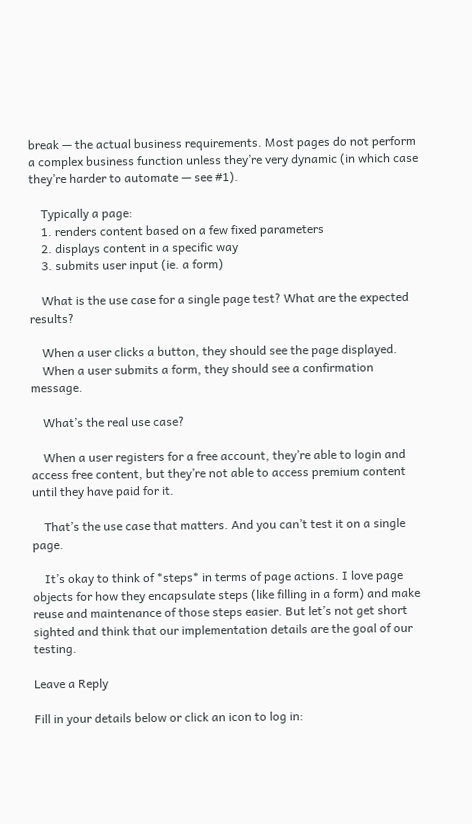break — the actual business requirements. Most pages do not perform a complex business function unless they’re very dynamic (in which case they’re harder to automate — see #1).

    Typically a page:
    1. renders content based on a few fixed parameters
    2. displays content in a specific way
    3. submits user input (ie. a form)

    What is the use case for a single page test? What are the expected results?

    When a user clicks a button, they should see the page displayed.
    When a user submits a form, they should see a confirmation message.

    What’s the real use case?

    When a user registers for a free account, they’re able to login and access free content, but they’re not able to access premium content until they have paid for it.

    That’s the use case that matters. And you can’t test it on a single page.

    It’s okay to think of *steps* in terms of page actions. I love page objects for how they encapsulate steps (like filling in a form) and make reuse and maintenance of those steps easier. But let’s not get short sighted and think that our implementation details are the goal of our testing.

Leave a Reply

Fill in your details below or click an icon to log in: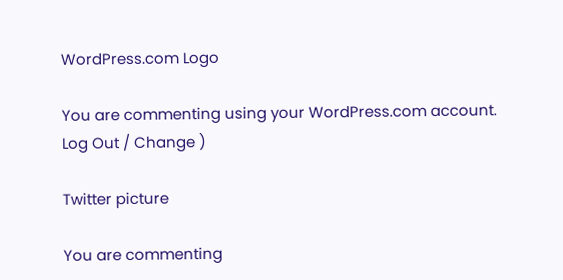WordPress.com Logo

You are commenting using your WordPress.com account. Log Out / Change )

Twitter picture

You are commenting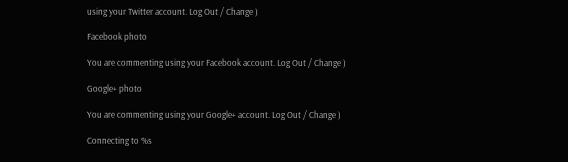using your Twitter account. Log Out / Change )

Facebook photo

You are commenting using your Facebook account. Log Out / Change )

Google+ photo

You are commenting using your Google+ account. Log Out / Change )

Connecting to %s